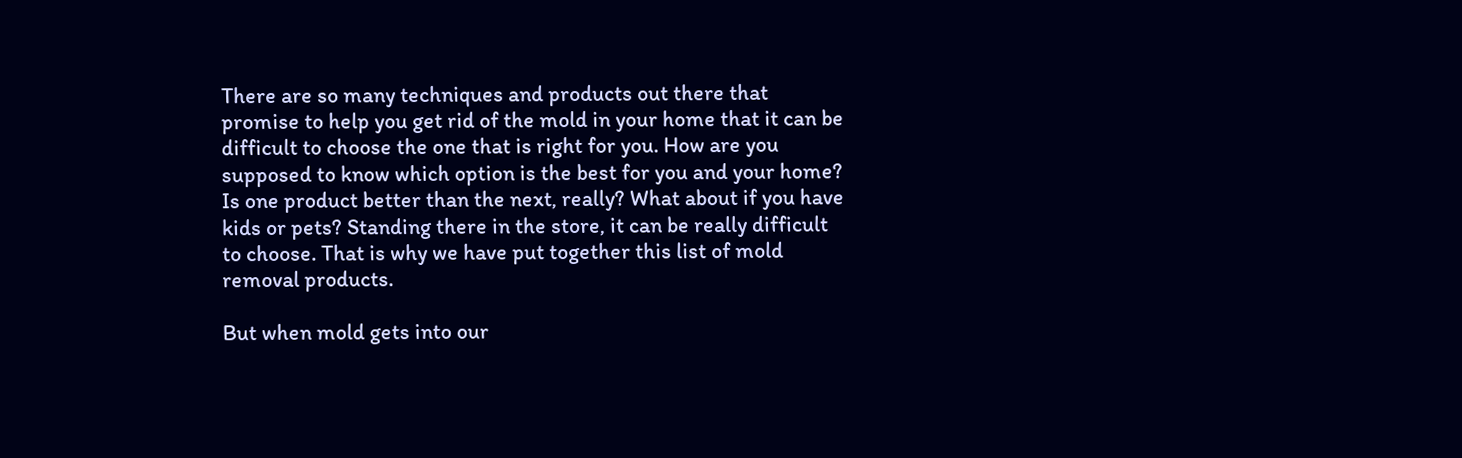There are so many techniques and products out there that promise to help you get rid of the mold in your home that it can be difficult to choose the one that is right for you. How are you supposed to know which option is the best for you and your home? Is one product better than the next, really? What about if you have kids or pets? Standing there in the store, it can be really difficult to choose. That is why we have put together this list of mold removal products.

But when mold gets into our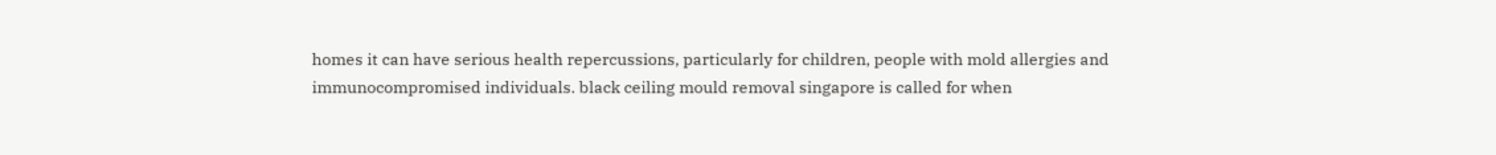homes it can have serious health repercussions, particularly for children, people with mold allergies and immunocompromised individuals. black ceiling mould removal singapore is called for when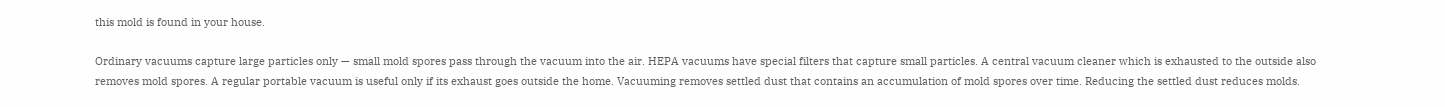this mold is found in your house.

Ordinary vacuums capture large particles only — small mold spores pass through the vacuum into the air. HEPA vacuums have special filters that capture small particles. A central vacuum cleaner which is exhausted to the outside also removes mold spores. A regular portable vacuum is useful only if its exhaust goes outside the home. Vacuuming removes settled dust that contains an accumulation of mold spores over time. Reducing the settled dust reduces molds.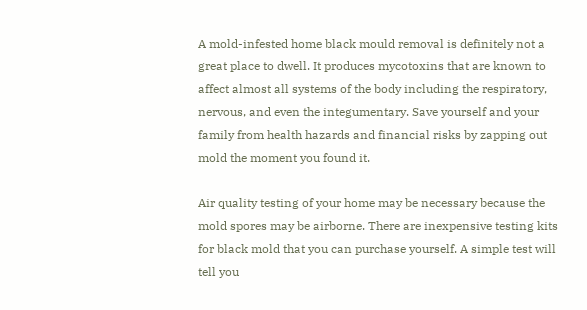A mold-infested home black mould removal is definitely not a great place to dwell. It produces mycotoxins that are known to affect almost all systems of the body including the respiratory, nervous, and even the integumentary. Save yourself and your family from health hazards and financial risks by zapping out mold the moment you found it.

Air quality testing of your home may be necessary because the mold spores may be airborne. There are inexpensive testing kits for black mold that you can purchase yourself. A simple test will tell you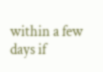within a few days if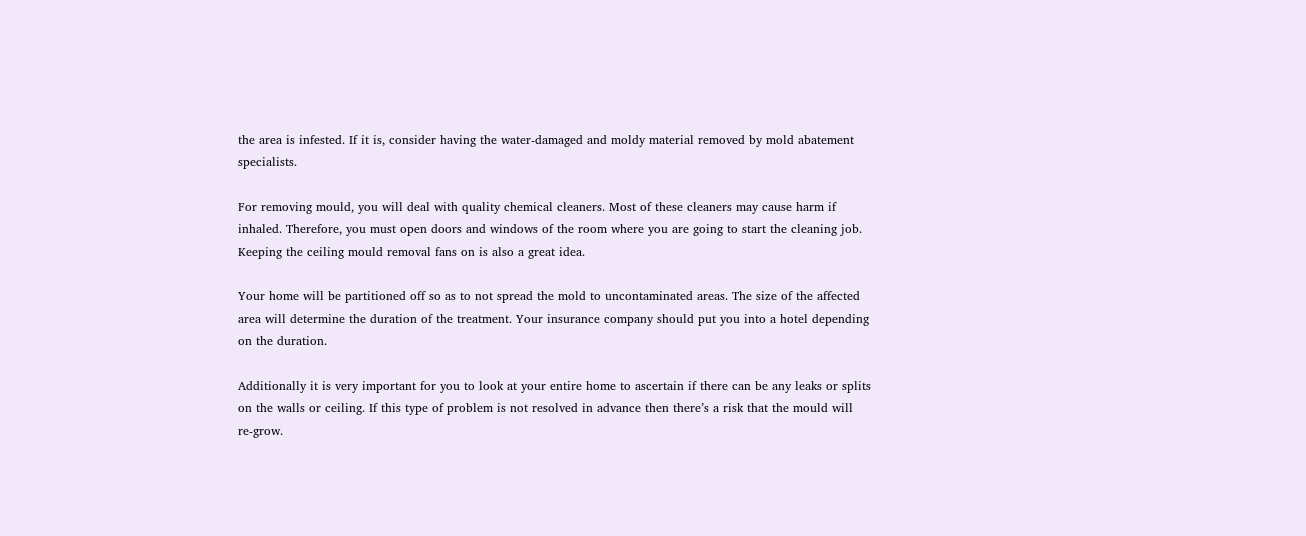the area is infested. If it is, consider having the water-damaged and moldy material removed by mold abatement specialists.

For removing mould, you will deal with quality chemical cleaners. Most of these cleaners may cause harm if inhaled. Therefore, you must open doors and windows of the room where you are going to start the cleaning job. Keeping the ceiling mould removal fans on is also a great idea.

Your home will be partitioned off so as to not spread the mold to uncontaminated areas. The size of the affected area will determine the duration of the treatment. Your insurance company should put you into a hotel depending on the duration.

Additionally it is very important for you to look at your entire home to ascertain if there can be any leaks or splits on the walls or ceiling. If this type of problem is not resolved in advance then there’s a risk that the mould will re-grow.